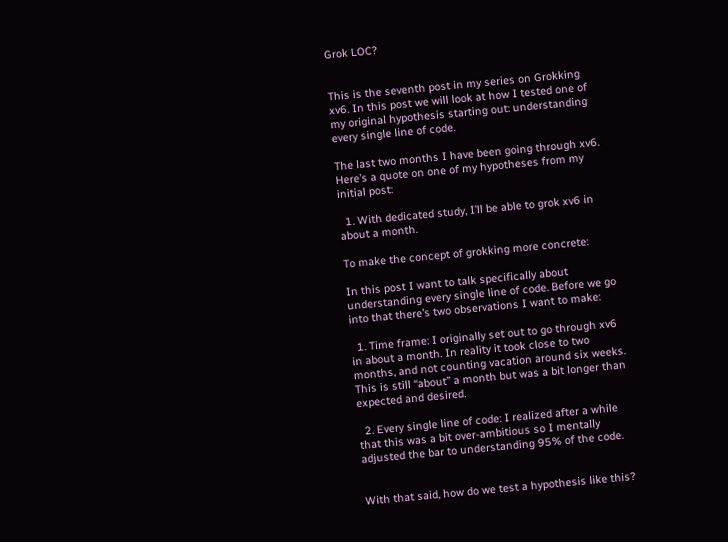Grok LOC?


This is the seventh post in my series on Grokking xv6. In this post we will look at how I tested one of my original hypothesis starting out: understanding every single line of code.

The last two months I have been going through xv6. Here’s a quote on one of my hypotheses from my initial post:

  1. With dedicated study, I’ll be able to grok xv6 in about a month.

To make the concept of grokking more concrete:

In this post I want to talk specifically about understanding every single line of code. Before we go into that there’s two observations I want to make:

  1. Time frame: I originally set out to go through xv6 in about a month. In reality it took close to two months, and not counting vacation around six weeks. This is still “about” a month but was a bit longer than expected and desired.

  2. Every single line of code: I realized after a while that this was a bit over-ambitious so I mentally adjusted the bar to understanding 95% of the code.


With that said, how do we test a hypothesis like this?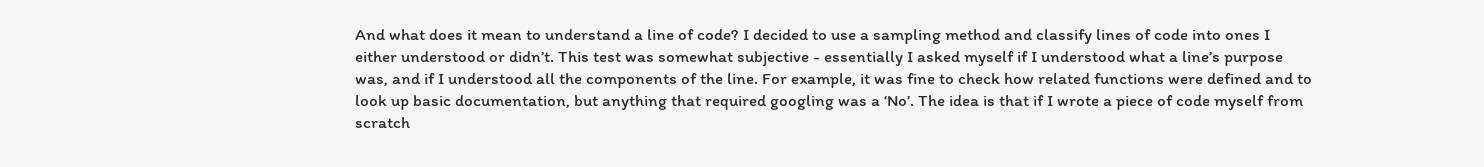And what does it mean to understand a line of code? I decided to use a sampling method and classify lines of code into ones I either understood or didn’t. This test was somewhat subjective - essentially I asked myself if I understood what a line’s purpose was, and if I understood all the components of the line. For example, it was fine to check how related functions were defined and to look up basic documentation, but anything that required googling was a ‘No’. The idea is that if I wrote a piece of code myself from scratch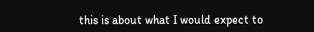this is about what I would expect to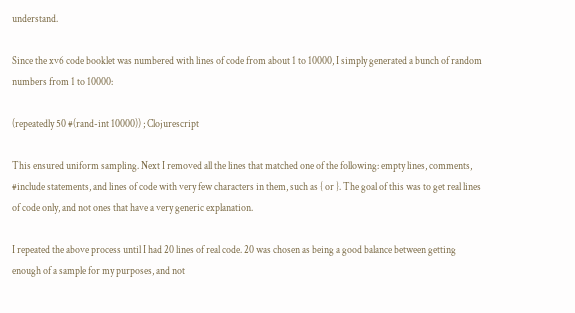understand.

Since the xv6 code booklet was numbered with lines of code from about 1 to 10000, I simply generated a bunch of random numbers from 1 to 10000:

(repeatedly 50 #(rand-int 10000)) ; Clojurescript

This ensured uniform sampling. Next I removed all the lines that matched one of the following: empty lines, comments, #include statements, and lines of code with very few characters in them, such as { or }. The goal of this was to get real lines of code only, and not ones that have a very generic explanation.

I repeated the above process until I had 20 lines of real code. 20 was chosen as being a good balance between getting enough of a sample for my purposes, and not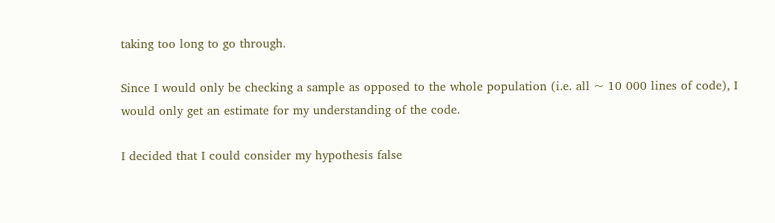taking too long to go through.

Since I would only be checking a sample as opposed to the whole population (i.e. all ~ 10 000 lines of code), I would only get an estimate for my understanding of the code.

I decided that I could consider my hypothesis false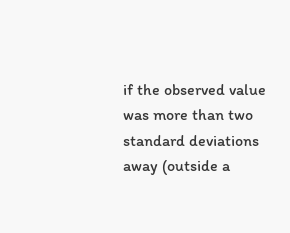if the observed value was more than two standard deviations away (outside a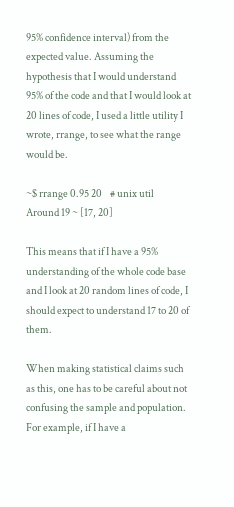95% confidence interval) from the expected value. Assuming the hypothesis that I would understand 95% of the code and that I would look at 20 lines of code, I used a little utility I wrote, rrange, to see what the range would be.

~$ rrange 0.95 20    # unix util
Around 19 ~ [17, 20]

This means that if I have a 95% understanding of the whole code base and I look at 20 random lines of code, I should expect to understand 17 to 20 of them.

When making statistical claims such as this, one has to be careful about not confusing the sample and population. For example, if I have a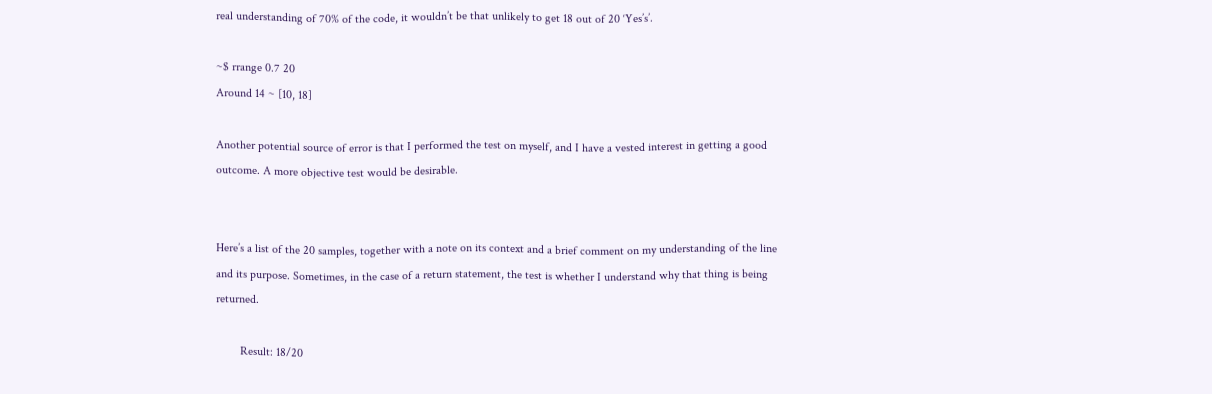real understanding of 70% of the code, it wouldn’t be that unlikely to get 18 out of 20 ‘Yes’s’.

~$ rrange 0.7 20
Around 14 ~ [10, 18]

Another potential source of error is that I performed the test on myself, and I have a vested interest in getting a good outcome. A more objective test would be desirable.


Here’s a list of the 20 samples, together with a note on its context and a brief comment on my understanding of the line and its purpose. Sometimes, in the case of a return statement, the test is whether I understand why that thing is being returned.

        Result: 18/20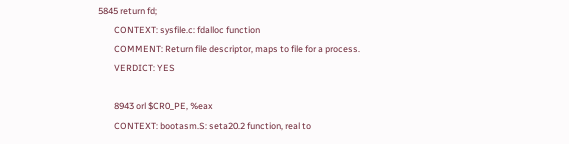5845 return fd;
        CONTEXT: sysfile.c: fdalloc function
        COMMENT: Return file descriptor, maps to file for a process.
        VERDICT: YES

        8943 orl $CR0_PE, %eax
        CONTEXT: bootasm.S: seta20.2 function, real to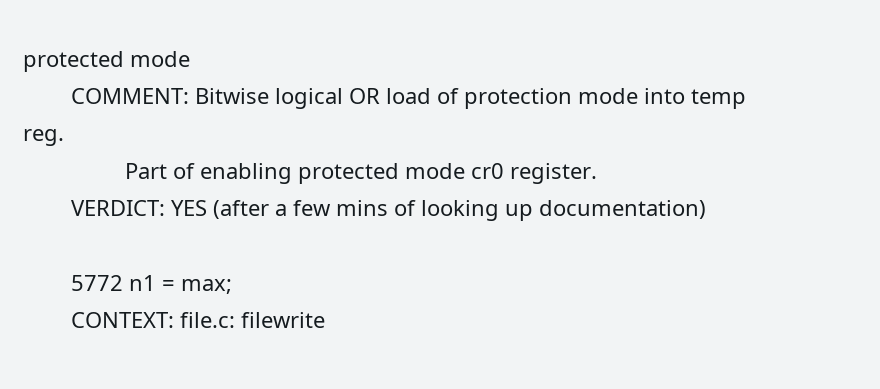protected mode
        COMMENT: Bitwise logical OR load of protection mode into temp reg.
                 Part of enabling protected mode cr0 register.
        VERDICT: YES (after a few mins of looking up documentation)

        5772 n1 = max;
        CONTEXT: file.c: filewrite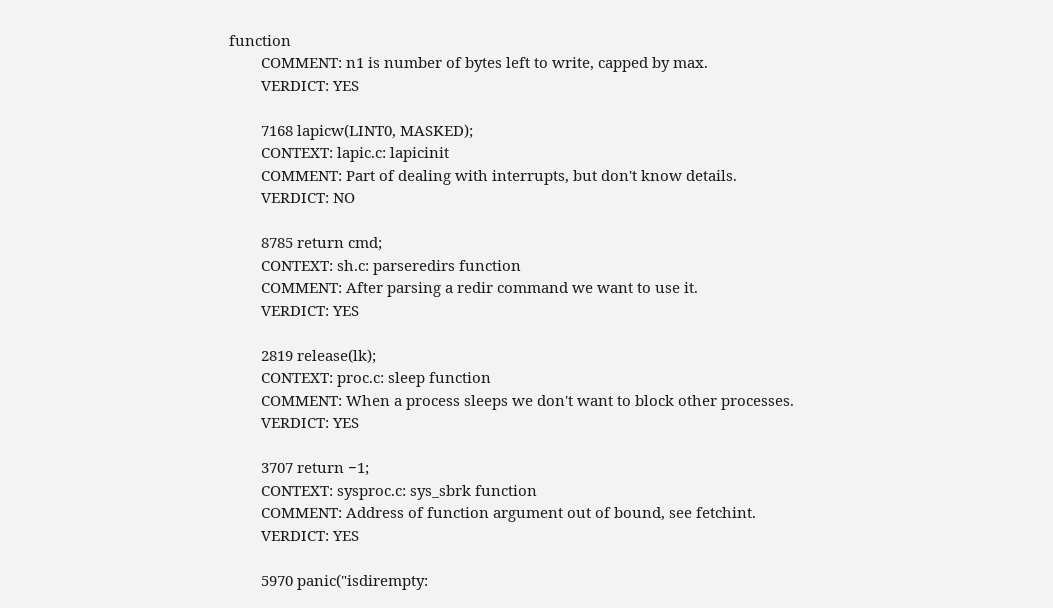function
        COMMENT: n1 is number of bytes left to write, capped by max.
        VERDICT: YES

        7168 lapicw(LINT0, MASKED);
        CONTEXT: lapic.c: lapicinit
        COMMENT: Part of dealing with interrupts, but don't know details.
        VERDICT: NO

        8785 return cmd;
        CONTEXT: sh.c: parseredirs function
        COMMENT: After parsing a redir command we want to use it.
        VERDICT: YES

        2819 release(lk);
        CONTEXT: proc.c: sleep function
        COMMENT: When a process sleeps we don't want to block other processes.
        VERDICT: YES

        3707 return −1;
        CONTEXT: sysproc.c: sys_sbrk function
        COMMENT: Address of function argument out of bound, see fetchint.
        VERDICT: YES

        5970 panic("isdirempty: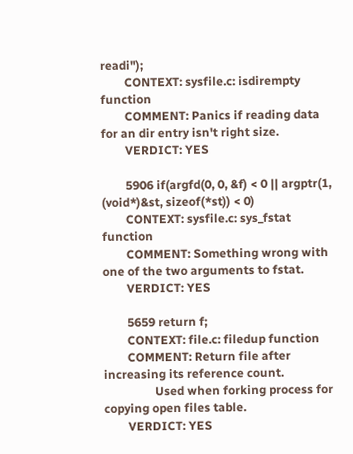readi");
        CONTEXT: sysfile.c: isdirempty function
        COMMENT: Panics if reading data for an dir entry isn't right size.
        VERDICT: YES

        5906 if(argfd(0, 0, &f) < 0 || argptr(1, (void*)&st, sizeof(*st)) < 0)
        CONTEXT: sysfile.c: sys_fstat function
        COMMENT: Something wrong with one of the two arguments to fstat.
        VERDICT: YES

        5659 return f;
        CONTEXT: file.c: filedup function
        COMMENT: Return file after increasing its reference count.
                 Used when forking process for copying open files table.
        VERDICT: YES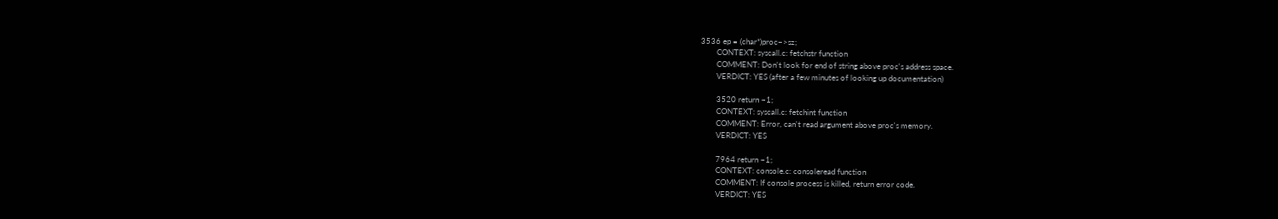3536 ep = (char*)proc−>sz;
        CONTEXT: syscall.c: fetchstr function
        COMMENT: Don't look for end of string above proc's address space.
        VERDICT: YES (after a few minutes of looking up documentation)

        3520 return −1;
        CONTEXT: syscall.c: fetchint function
        COMMENT: Error, can't read argument above proc's memory.
        VERDICT: YES

        7964 return −1;
        CONTEXT: console.c: consoleread function
        COMMENT: If console process is killed, return error code.
        VERDICT: YES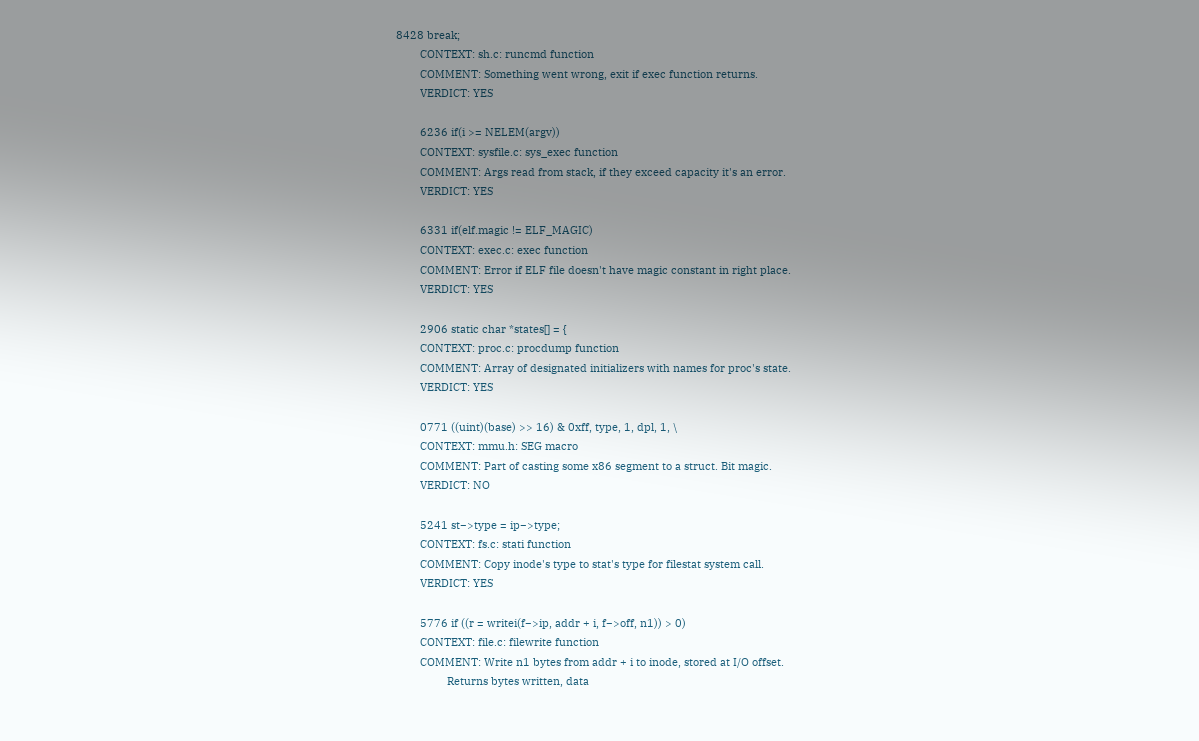8428 break;
        CONTEXT: sh.c: runcmd function
        COMMENT: Something went wrong, exit if exec function returns.
        VERDICT: YES

        6236 if(i >= NELEM(argv))
        CONTEXT: sysfile.c: sys_exec function
        COMMENT: Args read from stack, if they exceed capacity it's an error.
        VERDICT: YES

        6331 if(elf.magic != ELF_MAGIC)
        CONTEXT: exec.c: exec function
        COMMENT: Error if ELF file doesn't have magic constant in right place.
        VERDICT: YES

        2906 static char *states[] = {
        CONTEXT: proc.c: procdump function
        COMMENT: Array of designated initializers with names for proc's state.
        VERDICT: YES

        0771 ((uint)(base) >> 16) & 0xff, type, 1, dpl, 1, \
        CONTEXT: mmu.h: SEG macro
        COMMENT: Part of casting some x86 segment to a struct. Bit magic.
        VERDICT: NO

        5241 st−>type = ip−>type;
        CONTEXT: fs.c: stati function
        COMMENT: Copy inode's type to stat's type for filestat system call.
        VERDICT: YES

        5776 if ((r = writei(f−>ip, addr + i, f−>off, n1)) > 0)
        CONTEXT: file.c: filewrite function
        COMMENT: Write n1 bytes from addr + i to inode, stored at I/O offset.
                 Returns bytes written, data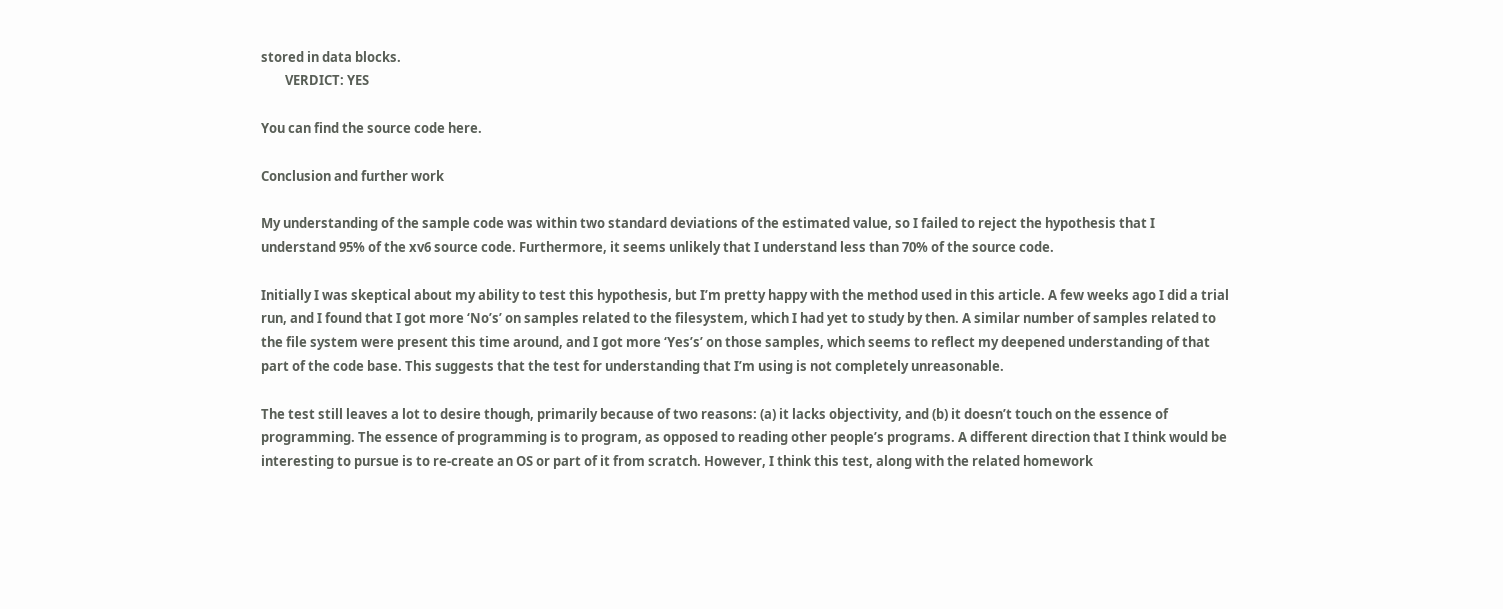stored in data blocks.
        VERDICT: YES

You can find the source code here.

Conclusion and further work

My understanding of the sample code was within two standard deviations of the estimated value, so I failed to reject the hypothesis that I understand 95% of the xv6 source code. Furthermore, it seems unlikely that I understand less than 70% of the source code.

Initially I was skeptical about my ability to test this hypothesis, but I’m pretty happy with the method used in this article. A few weeks ago I did a trial run, and I found that I got more ‘No’s’ on samples related to the filesystem, which I had yet to study by then. A similar number of samples related to the file system were present this time around, and I got more ‘Yes’s’ on those samples, which seems to reflect my deepened understanding of that part of the code base. This suggests that the test for understanding that I’m using is not completely unreasonable.

The test still leaves a lot to desire though, primarily because of two reasons: (a) it lacks objectivity, and (b) it doesn’t touch on the essence of programming. The essence of programming is to program, as opposed to reading other people’s programs. A different direction that I think would be interesting to pursue is to re-create an OS or part of it from scratch. However, I think this test, along with the related homework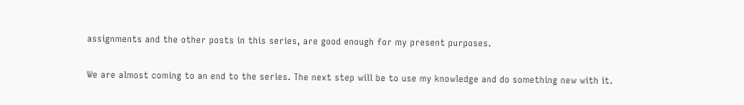assignments and the other posts in this series, are good enough for my present purposes.

We are almost coming to an end to the series. The next step will be to use my knowledge and do something new with it.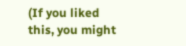(If you liked this, you might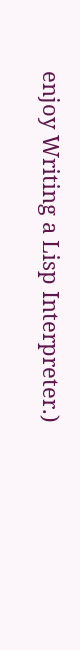enjoy Writing a Lisp Interpreter.)